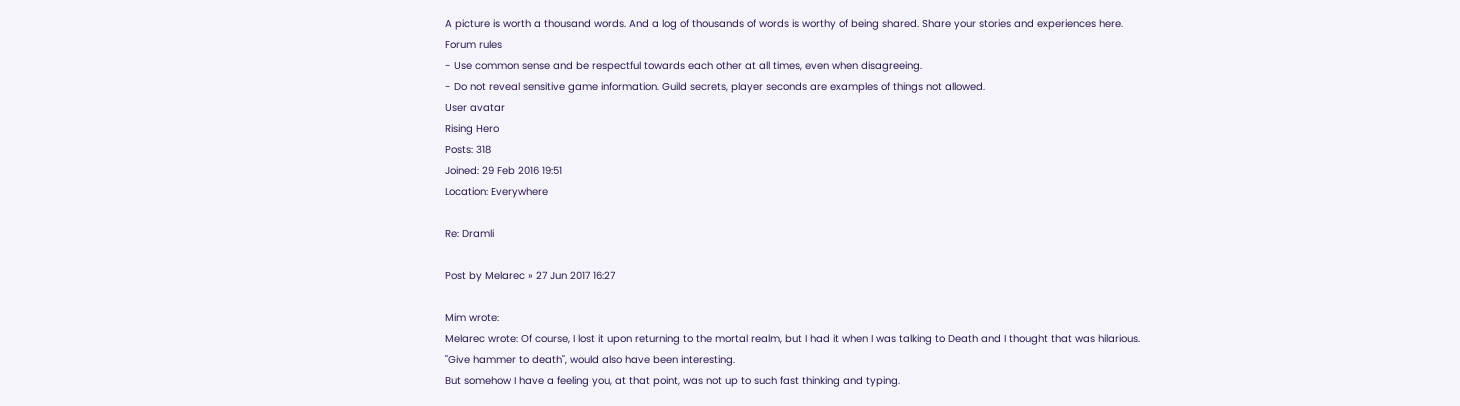A picture is worth a thousand words. And a log of thousands of words is worthy of being shared. Share your stories and experiences here.
Forum rules
- Use common sense and be respectful towards each other at all times, even when disagreeing.
- Do not reveal sensitive game information. Guild secrets, player seconds are examples of things not allowed.
User avatar
Rising Hero
Posts: 318
Joined: 29 Feb 2016 19:51
Location: Everywhere

Re: Dramli

Post by Melarec » 27 Jun 2017 16:27

Mim wrote:
Melarec wrote: Of course, I lost it upon returning to the mortal realm, but I had it when I was talking to Death and I thought that was hilarious.
"Give hammer to death", would also have been interesting.
But somehow I have a feeling you, at that point, was not up to such fast thinking and typing.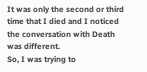It was only the second or third time that I died and I noticed the conversation with Death was different.
So, I was trying to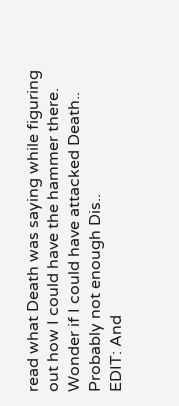read what Death was saying while figuring out how I could have the hammer there.
Wonder if I could have attacked Death.. Probably not enough Dis..
EDIT: And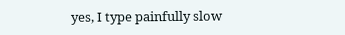yes, I type painfully slow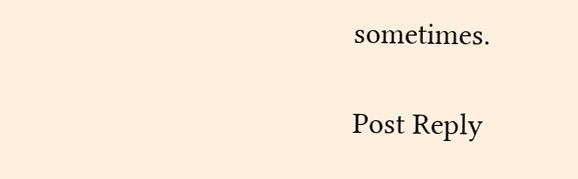sometimes.

Post Reply